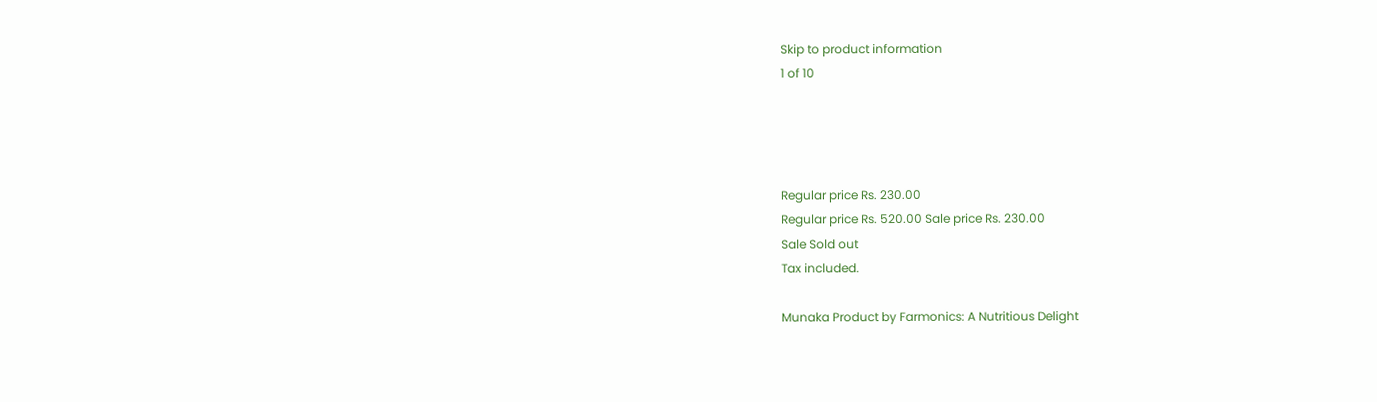Skip to product information
1 of 10




Regular price Rs. 230.00
Regular price Rs. 520.00 Sale price Rs. 230.00
Sale Sold out
Tax included.

Munaka Product by Farmonics: A Nutritious Delight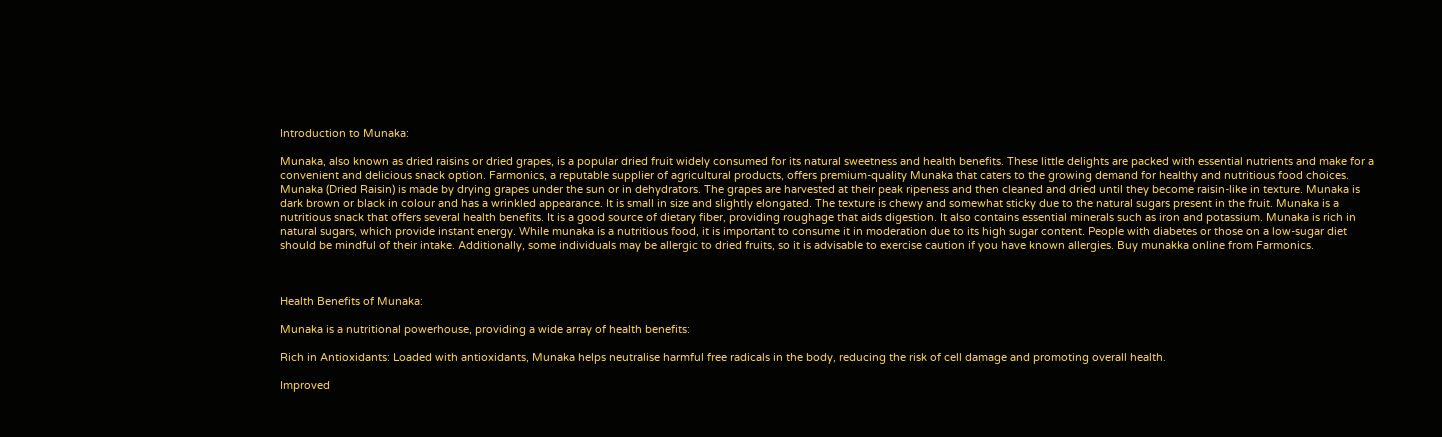Introduction to Munaka:

Munaka, also known as dried raisins or dried grapes, is a popular dried fruit widely consumed for its natural sweetness and health benefits. These little delights are packed with essential nutrients and make for a convenient and delicious snack option. Farmonics, a reputable supplier of agricultural products, offers premium-quality Munaka that caters to the growing demand for healthy and nutritious food choices. Munaka (Dried Raisin) is made by drying grapes under the sun or in dehydrators. The grapes are harvested at their peak ripeness and then cleaned and dried until they become raisin-like in texture. Munaka is dark brown or black in colour and has a wrinkled appearance. It is small in size and slightly elongated. The texture is chewy and somewhat sticky due to the natural sugars present in the fruit. Munaka is a nutritious snack that offers several health benefits. It is a good source of dietary fiber, providing roughage that aids digestion. It also contains essential minerals such as iron and potassium. Munaka is rich in natural sugars, which provide instant energy. While munaka is a nutritious food, it is important to consume it in moderation due to its high sugar content. People with diabetes or those on a low-sugar diet should be mindful of their intake. Additionally, some individuals may be allergic to dried fruits, so it is advisable to exercise caution if you have known allergies. Buy munakka online from Farmonics.



Health Benefits of Munaka:

Munaka is a nutritional powerhouse, providing a wide array of health benefits:

Rich in Antioxidants: Loaded with antioxidants, Munaka helps neutralise harmful free radicals in the body, reducing the risk of cell damage and promoting overall health.

Improved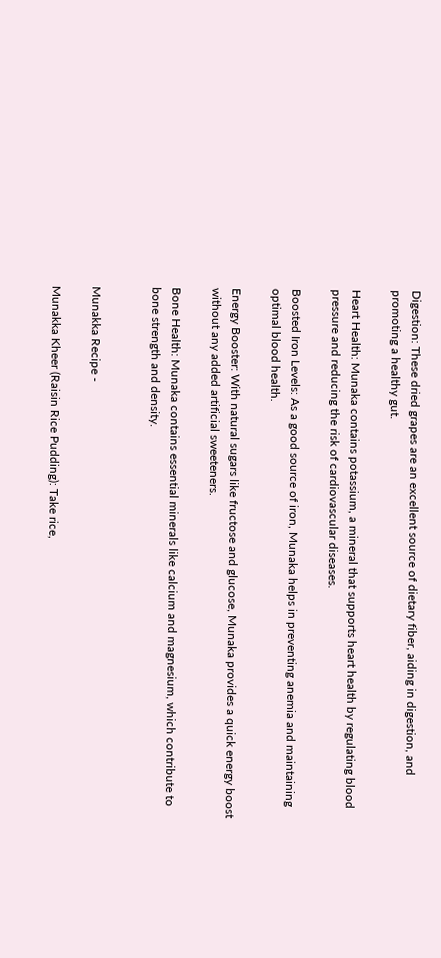Digestion: These dried grapes are an excellent source of dietary fiber, aiding in digestion, and promoting a healthy gut.

Heart Health: Munaka contains potassium, a mineral that supports heart health by regulating blood pressure and reducing the risk of cardiovascular diseases.

Boosted Iron Levels: As a good source of iron, Munaka helps in preventing anemia and maintaining optimal blood health.

Energy Booster: With natural sugars like fructose and glucose, Munaka provides a quick energy boost without any added artificial sweeteners.

Bone Health: Munaka contains essential minerals like calcium and magnesium, which contribute to bone strength and density.


Munakka Recipe -

Munakka Kheer (Raisin Rice Pudding): Take rice,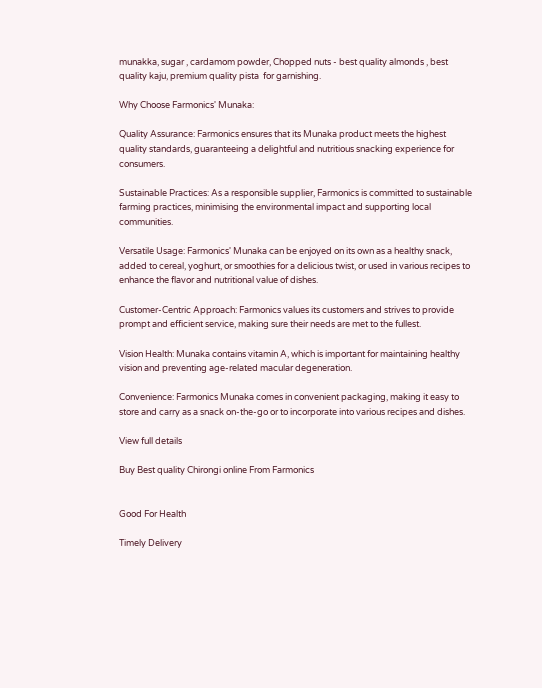munakka, sugar , cardamom powder, Chopped nuts - best quality almonds , best quality kaju, premium quality pista  for garnishing.

Why Choose Farmonics' Munaka:

Quality Assurance: Farmonics ensures that its Munaka product meets the highest quality standards, guaranteeing a delightful and nutritious snacking experience for consumers.

Sustainable Practices: As a responsible supplier, Farmonics is committed to sustainable farming practices, minimising the environmental impact and supporting local communities.

Versatile Usage: Farmonics' Munaka can be enjoyed on its own as a healthy snack, added to cereal, yoghurt, or smoothies for a delicious twist, or used in various recipes to enhance the flavor and nutritional value of dishes.

Customer-Centric Approach: Farmonics values its customers and strives to provide prompt and efficient service, making sure their needs are met to the fullest.

Vision Health: Munaka contains vitamin A, which is important for maintaining healthy vision and preventing age-related macular degeneration.

Convenience: Farmonics Munaka comes in convenient packaging, making it easy to store and carry as a snack on-the-go or to incorporate into various recipes and dishes.

View full details

Buy Best quality Chirongi online From Farmonics


Good For Health

Timely Delivery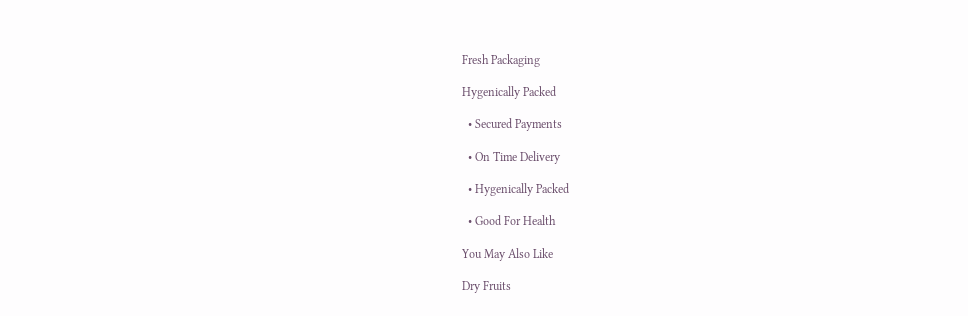Fresh Packaging

Hygenically Packed

  • Secured Payments

  • On Time Delivery

  • Hygenically Packed

  • Good For Health

You May Also Like

Dry Fruits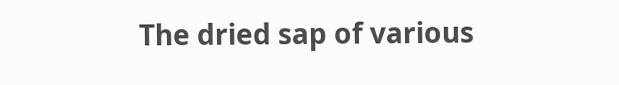The dried sap of various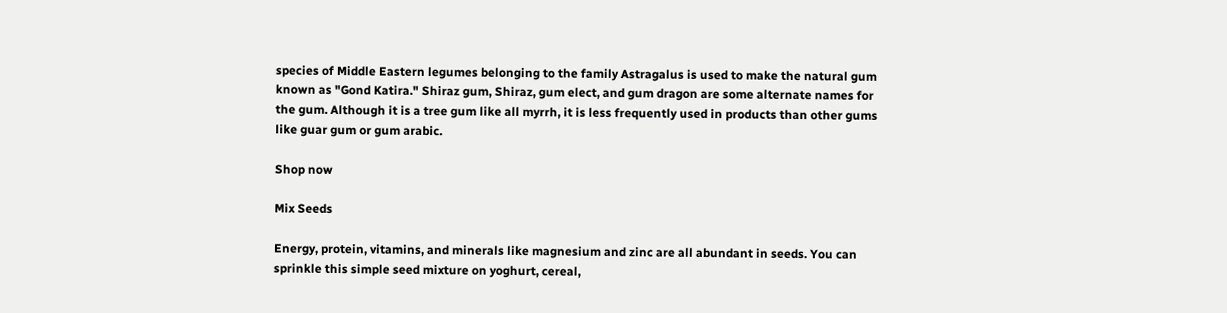species of Middle Eastern legumes belonging to the family Astragalus is used to make the natural gum known as "Gond Katira." Shiraz gum, Shiraz, gum elect, and gum dragon are some alternate names for the gum. Although it is a tree gum like all myrrh, it is less frequently used in products than other gums like guar gum or gum arabic.

Shop now

Mix Seeds

Energy, protein, vitamins, and minerals like magnesium and zinc are all abundant in seeds. You can sprinkle this simple seed mixture on yoghurt, cereal,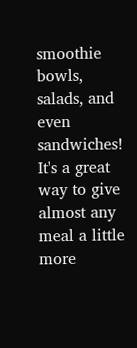smoothie bowls, salads, and even sandwiches! It's a great way to give almost any meal a little more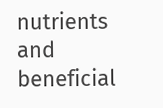nutrients and beneficial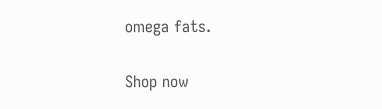omega fats.

Shop now